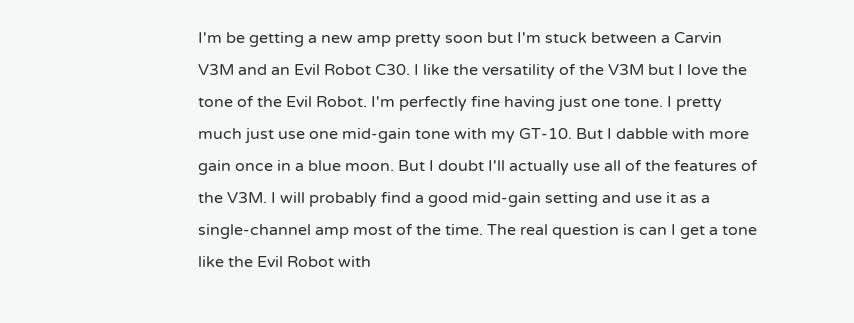I'm be getting a new amp pretty soon but I'm stuck between a Carvin V3M and an Evil Robot C30. I like the versatility of the V3M but I love the tone of the Evil Robot. I'm perfectly fine having just one tone. I pretty much just use one mid-gain tone with my GT-10. But I dabble with more gain once in a blue moon. But I doubt I'll actually use all of the features of the V3M. I will probably find a good mid-gain setting and use it as a single-channel amp most of the time. The real question is can I get a tone like the Evil Robot with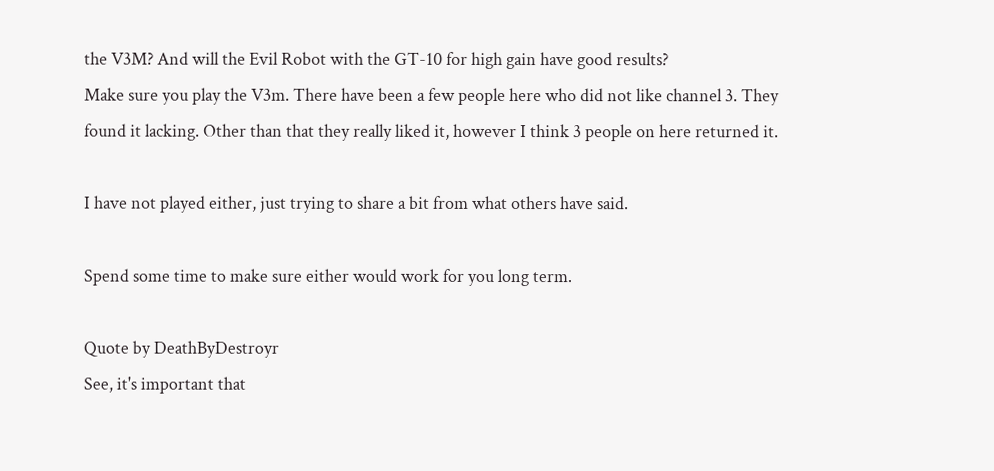the V3M? And will the Evil Robot with the GT-10 for high gain have good results?
Make sure you play the V3m. There have been a few people here who did not like channel 3. They found it lacking. Other than that they really liked it, however I think 3 people on here returned it.

I have not played either, just trying to share a bit from what others have said.

Spend some time to make sure either would work for you long term.

Quote by DeathByDestroyr
See, it's important that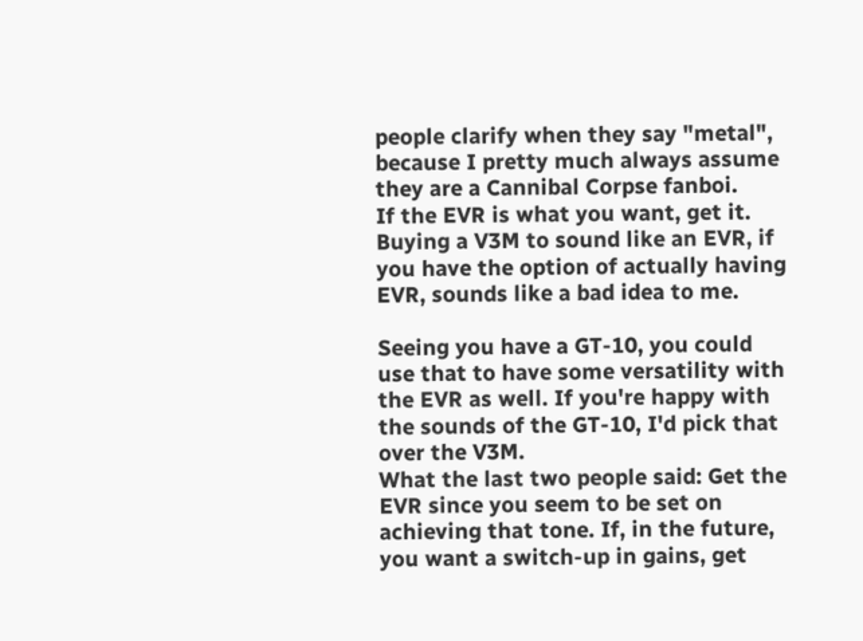people clarify when they say "metal", because I pretty much always assume they are a Cannibal Corpse fanboi.
If the EVR is what you want, get it.
Buying a V3M to sound like an EVR, if you have the option of actually having EVR, sounds like a bad idea to me.

Seeing you have a GT-10, you could use that to have some versatility with the EVR as well. If you're happy with the sounds of the GT-10, I'd pick that over the V3M.
What the last two people said: Get the EVR since you seem to be set on achieving that tone. If, in the future, you want a switch-up in gains, get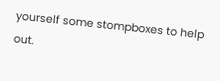yourself some stompboxes to help out.